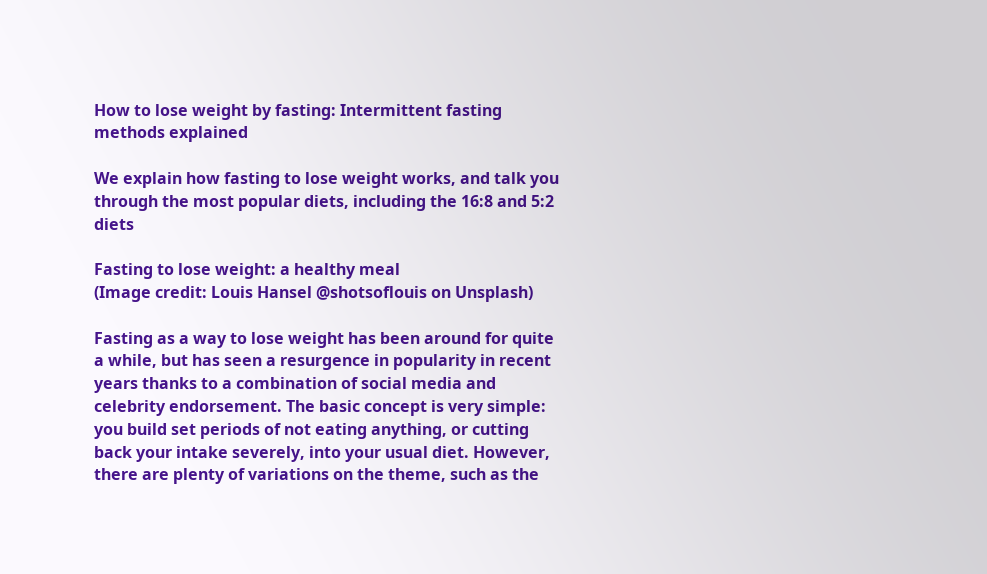How to lose weight by fasting: Intermittent fasting methods explained

We explain how fasting to lose weight works, and talk you through the most popular diets, including the 16:8 and 5:2 diets

Fasting to lose weight: a healthy meal
(Image credit: Louis Hansel @shotsoflouis on Unsplash)

Fasting as a way to lose weight has been around for quite a while, but has seen a resurgence in popularity in recent years thanks to a combination of social media and celebrity endorsement. The basic concept is very simple: you build set periods of not eating anything, or cutting back your intake severely, into your usual diet. However, there are plenty of variations on the theme, such as the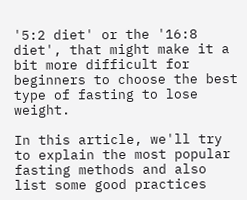'5:2 diet' or the '16:8 diet', that might make it a bit more difficult for beginners to choose the best type of fasting to lose weight.

In this article, we'll try to explain the most popular fasting methods and also list some good practices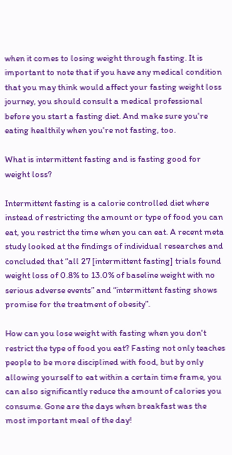when it comes to losing weight through fasting. It is important to note that if you have any medical condition that you may think would affect your fasting weight loss journey, you should consult a medical professional before you start a fasting diet. And make sure you're eating healthily when you're not fasting, too.

What is intermittent fasting and is fasting good for weight loss?

Intermittent fasting is a calorie controlled diet where instead of restricting the amount or type of food you can eat, you restrict the time when you can eat. A recent meta study looked at the findings of individual researches and concluded that “all 27 [intermittent fasting] trials found weight loss of 0.8% to 13.0% of baseline weight with no serious adverse events” and “intermittent fasting shows promise for the treatment of obesity”.

How can you lose weight with fasting when you don't restrict the type of food you eat? Fasting not only teaches people to be more disciplined with food, but by only allowing yourself to eat within a certain time frame, you can also significantly reduce the amount of calories you consume. Gone are the days when breakfast was the most important meal of the day!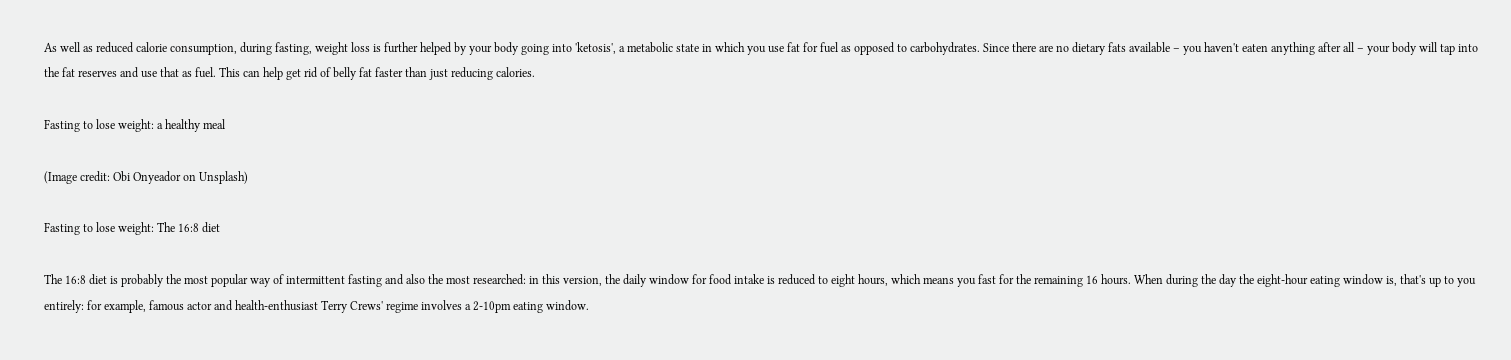As well as reduced calorie consumption, during fasting, weight loss is further helped by your body going into 'ketosis', a metabolic state in which you use fat for fuel as opposed to carbohydrates. Since there are no dietary fats available – you haven't eaten anything after all – your body will tap into the fat reserves and use that as fuel. This can help get rid of belly fat faster than just reducing calories.

Fasting to lose weight: a healthy meal

(Image credit: Obi Onyeador on Unsplash)

Fasting to lose weight: The 16:8 diet

The 16:8 diet is probably the most popular way of intermittent fasting and also the most researched: in this version, the daily window for food intake is reduced to eight hours, which means you fast for the remaining 16 hours. When during the day the eight-hour eating window is, that's up to you entirely: for example, famous actor and health-enthusiast Terry Crews' regime involves a 2-10pm eating window.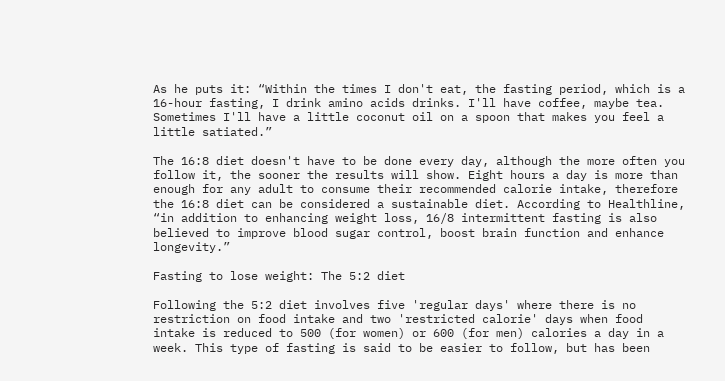As he puts it: “Within the times I don't eat, the fasting period, which is a 16-hour fasting, I drink amino acids drinks. I'll have coffee, maybe tea. Sometimes I'll have a little coconut oil on a spoon that makes you feel a little satiated.”

The 16:8 diet doesn't have to be done every day, although the more often you follow it, the sooner the results will show. Eight hours a day is more than enough for any adult to consume their recommended calorie intake, therefore the 16:8 diet can be considered a sustainable diet. According to Healthline, “in addition to enhancing weight loss, 16/8 intermittent fasting is also believed to improve blood sugar control, boost brain function and enhance longevity.”

Fasting to lose weight: The 5:2 diet

Following the 5:2 diet involves five 'regular days' where there is no restriction on food intake and two 'restricted calorie' days when food intake is reduced to 500 (for women) or 600 (for men) calories a day in a week. This type of fasting is said to be easier to follow, but has been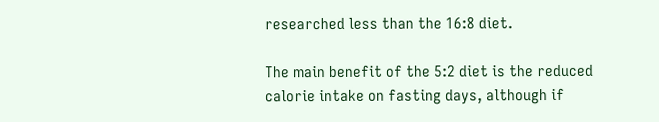researched less than the 16:8 diet.

The main benefit of the 5:2 diet is the reduced calorie intake on fasting days, although if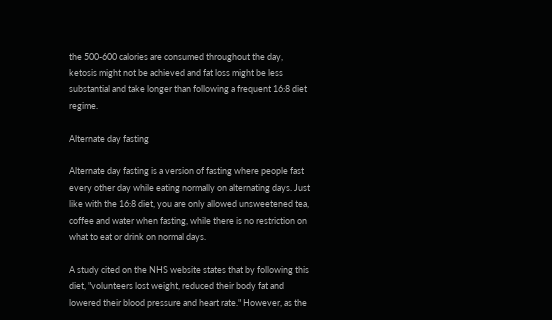the 500-600 calories are consumed throughout the day, ketosis might not be achieved and fat loss might be less substantial and take longer than following a frequent 16:8 diet regime.

Alternate day fasting

Alternate day fasting is a version of fasting where people fast every other day while eating normally on alternating days. Just like with the 16:8 diet, you are only allowed unsweetened tea, coffee and water when fasting, while there is no restriction on what to eat or drink on normal days.

A study cited on the NHS website states that by following this diet, "volunteers lost weight, reduced their body fat and lowered their blood pressure and heart rate." However, as the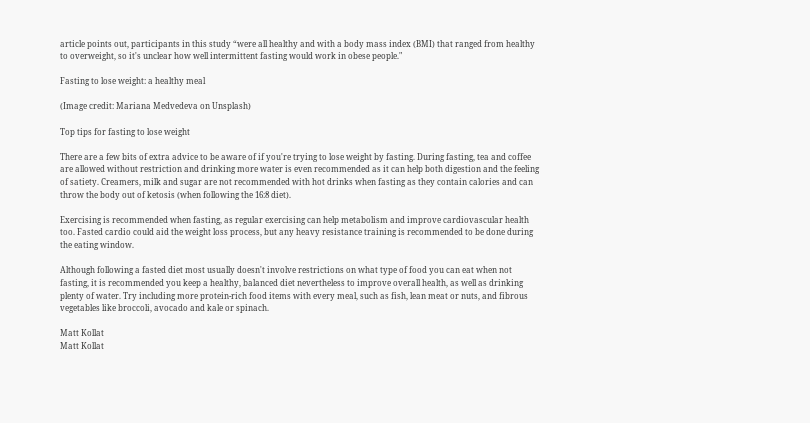article points out, participants in this study “were all healthy and with a body mass index (BMI) that ranged from healthy to overweight, so it's unclear how well intermittent fasting would work in obese people."

Fasting to lose weight: a healthy meal

(Image credit: Mariana Medvedeva on Unsplash)

Top tips for fasting to lose weight

There are a few bits of extra advice to be aware of if you're trying to lose weight by fasting. During fasting, tea and coffee are allowed without restriction and drinking more water is even recommended as it can help both digestion and the feeling of satiety. Creamers, milk and sugar are not recommended with hot drinks when fasting as they contain calories and can throw the body out of ketosis (when following the 16:8 diet).

Exercising is recommended when fasting, as regular exercising can help metabolism and improve cardiovascular health too. Fasted cardio could aid the weight loss process, but any heavy resistance training is recommended to be done during the eating window.

Although following a fasted diet most usually doesn't involve restrictions on what type of food you can eat when not fasting, it is recommended you keep a healthy, balanced diet nevertheless to improve overall health, as well as drinking plenty of water. Try including more protein-rich food items with every meal, such as fish, lean meat or nuts, and fibrous vegetables like broccoli, avocado and kale or spinach.

Matt Kollat
Matt Kollat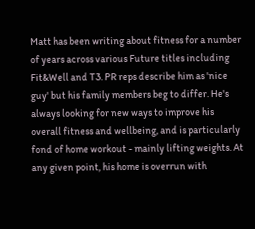Matt has been writing about fitness for a number of years across various Future titles including Fit&Well and T3. PR reps describe him as 'nice guy' but his family members beg to differ. He's always looking for new ways to improve his overall fitness and wellbeing, and is particularly fond of home workout - mainly lifting weights. At any given point, his home is overrun with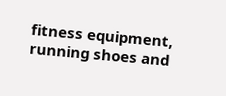fitness equipment, running shoes and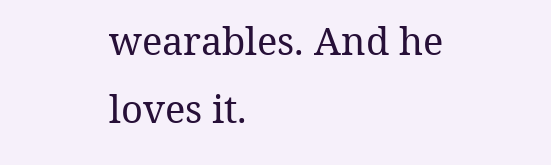wearables. And he loves it.